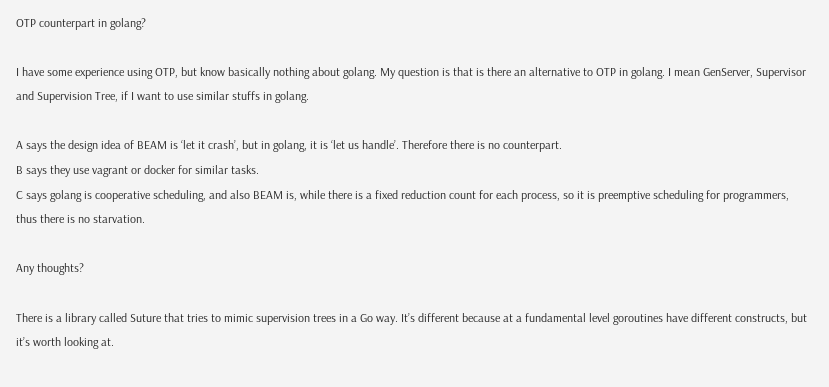OTP counterpart in golang?

I have some experience using OTP, but know basically nothing about golang. My question is that is there an alternative to OTP in golang. I mean GenServer, Supervisor and Supervision Tree, if I want to use similar stuffs in golang.

A says the design idea of BEAM is ‘let it crash’, but in golang, it is ‘let us handle’. Therefore there is no counterpart.
B says they use vagrant or docker for similar tasks.
C says golang is cooperative scheduling, and also BEAM is, while there is a fixed reduction count for each process, so it is preemptive scheduling for programmers, thus there is no starvation.

Any thoughts?

There is a library called Suture that tries to mimic supervision trees in a Go way. It’s different because at a fundamental level goroutines have different constructs, but it’s worth looking at.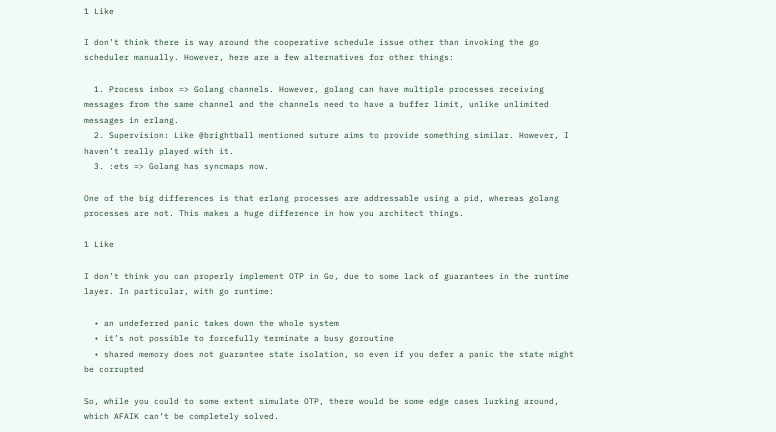1 Like

I don’t think there is way around the cooperative schedule issue other than invoking the go scheduler manually. However, here are a few alternatives for other things:

  1. Process inbox => Golang channels. However, golang can have multiple processes receiving messages from the same channel and the channels need to have a buffer limit, unlike unlimited messages in erlang.
  2. Supervision: Like @brightball mentioned suture aims to provide something similar. However, I haven’t really played with it.
  3. :ets => Golang has syncmaps now.

One of the big differences is that erlang processes are addressable using a pid, whereas golang processes are not. This makes a huge difference in how you architect things.

1 Like

I don’t think you can properly implement OTP in Go, due to some lack of guarantees in the runtime layer. In particular, with go runtime:

  • an undeferred panic takes down the whole system
  • it’s not possible to forcefully terminate a busy goroutine
  • shared memory does not guarantee state isolation, so even if you defer a panic the state might be corrupted

So, while you could to some extent simulate OTP, there would be some edge cases lurking around, which AFAIK can’t be completely solved.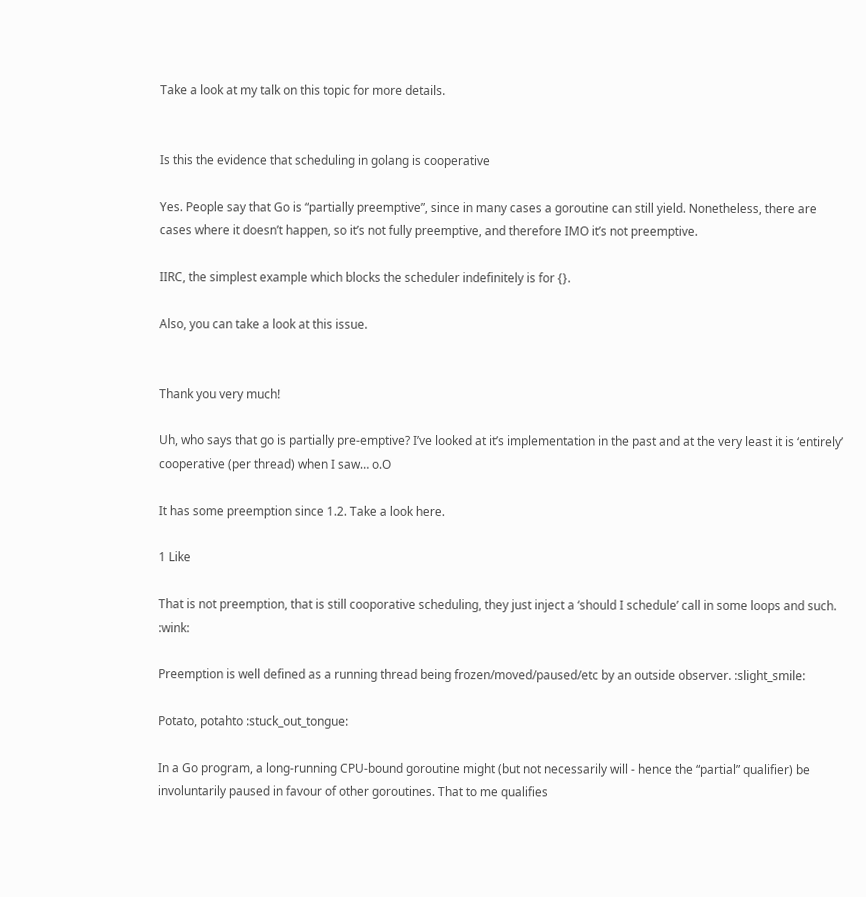Take a look at my talk on this topic for more details.


Is this the evidence that scheduling in golang is cooperative

Yes. People say that Go is “partially preemptive”, since in many cases a goroutine can still yield. Nonetheless, there are cases where it doesn’t happen, so it’s not fully preemptive, and therefore IMO it’s not preemptive.

IIRC, the simplest example which blocks the scheduler indefinitely is for {}.

Also, you can take a look at this issue.


Thank you very much!

Uh, who says that go is partially pre-emptive? I’ve looked at it’s implementation in the past and at the very least it is ‘entirely’ cooperative (per thread) when I saw… o.O

It has some preemption since 1.2. Take a look here.

1 Like

That is not preemption, that is still cooporative scheduling, they just inject a ‘should I schedule’ call in some loops and such. :wink:

Preemption is well defined as a running thread being frozen/moved/paused/etc by an outside observer. :slight_smile:

Potato, potahto :stuck_out_tongue:

In a Go program, a long-running CPU-bound goroutine might (but not necessarily will - hence the “partial” qualifier) be involuntarily paused in favour of other goroutines. That to me qualifies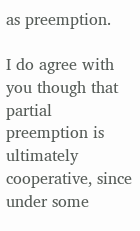as preemption.

I do agree with you though that partial preemption is ultimately cooperative, since under some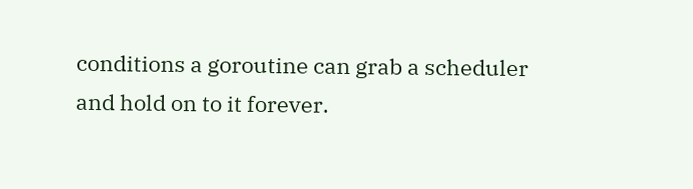conditions a goroutine can grab a scheduler and hold on to it forever.